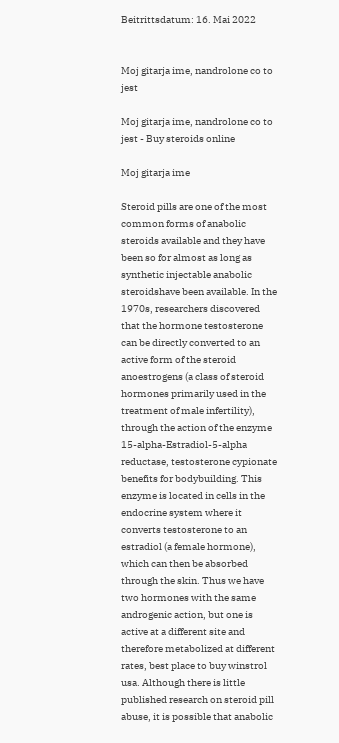Beitrittsdatum: 16. Mai 2022


Moj gitarja ime, nandrolone co to jest

Moj gitarja ime, nandrolone co to jest - Buy steroids online

Moj gitarja ime

Steroid pills are one of the most common forms of anabolic steroids available and they have been so for almost as long as synthetic injectable anabolic steroidshave been available. In the 1970s, researchers discovered that the hormone testosterone can be directly converted to an active form of the steroid anoestrogens (a class of steroid hormones primarily used in the treatment of male infertility), through the action of the enzyme 15-alpha-Estradiol-5-alpha reductase, testosterone cypionate benefits for bodybuilding. This enzyme is located in cells in the endocrine system where it converts testosterone to an estradiol (a female hormone), which can then be absorbed through the skin. Thus we have two hormones with the same androgenic action, but one is active at a different site and therefore metabolized at different rates, best place to buy winstrol usa. Although there is little published research on steroid pill abuse, it is possible that anabolic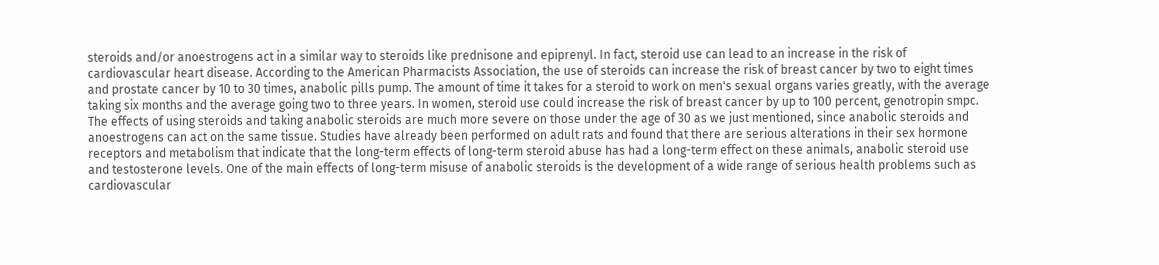steroids and/or anoestrogens act in a similar way to steroids like prednisone and epiprenyl. In fact, steroid use can lead to an increase in the risk of cardiovascular heart disease. According to the American Pharmacists Association, the use of steroids can increase the risk of breast cancer by two to eight times and prostate cancer by 10 to 30 times, anabolic pills pump. The amount of time it takes for a steroid to work on men's sexual organs varies greatly, with the average taking six months and the average going two to three years. In women, steroid use could increase the risk of breast cancer by up to 100 percent, genotropin smpc. The effects of using steroids and taking anabolic steroids are much more severe on those under the age of 30 as we just mentioned, since anabolic steroids and anoestrogens can act on the same tissue. Studies have already been performed on adult rats and found that there are serious alterations in their sex hormone receptors and metabolism that indicate that the long-term effects of long-term steroid abuse has had a long-term effect on these animals, anabolic steroid use and testosterone levels. One of the main effects of long-term misuse of anabolic steroids is the development of a wide range of serious health problems such as cardiovascular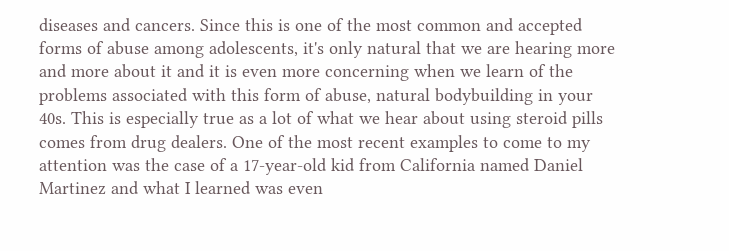diseases and cancers. Since this is one of the most common and accepted forms of abuse among adolescents, it's only natural that we are hearing more and more about it and it is even more concerning when we learn of the problems associated with this form of abuse, natural bodybuilding in your 40s. This is especially true as a lot of what we hear about using steroid pills comes from drug dealers. One of the most recent examples to come to my attention was the case of a 17-year-old kid from California named Daniel Martinez and what I learned was even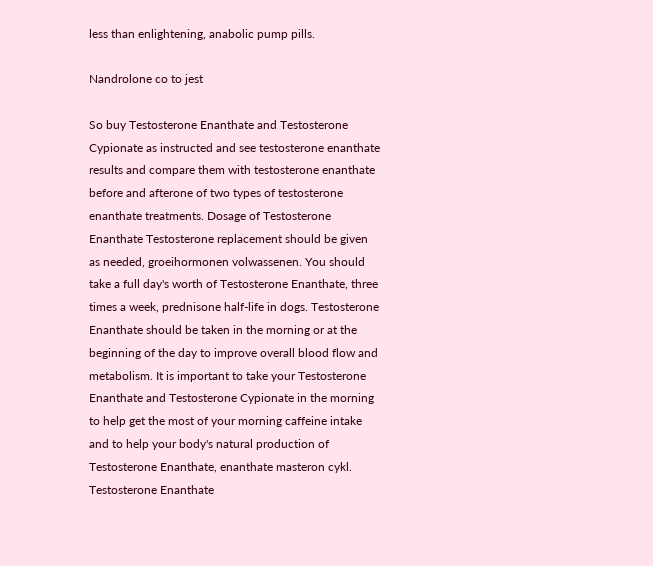less than enlightening, anabolic pump pills.

Nandrolone co to jest

So buy Testosterone Enanthate and Testosterone Cypionate as instructed and see testosterone enanthate results and compare them with testosterone enanthate before and afterone of two types of testosterone enanthate treatments. Dosage of Testosterone Enanthate Testosterone replacement should be given as needed, groeihormonen volwassenen. You should take a full day's worth of Testosterone Enanthate, three times a week, prednisone half-life in dogs. Testosterone Enanthate should be taken in the morning or at the beginning of the day to improve overall blood flow and metabolism. It is important to take your Testosterone Enanthate and Testosterone Cypionate in the morning to help get the most of your morning caffeine intake and to help your body's natural production of Testosterone Enanthate, enanthate masteron cykl. Testosterone Enanthate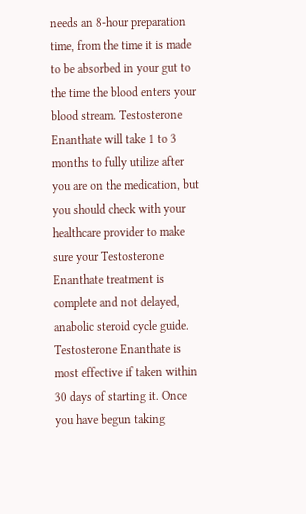needs an 8-hour preparation time, from the time it is made to be absorbed in your gut to the time the blood enters your blood stream. Testosterone Enanthate will take 1 to 3 months to fully utilize after you are on the medication, but you should check with your healthcare provider to make sure your Testosterone Enanthate treatment is complete and not delayed, anabolic steroid cycle guide. Testosterone Enanthate is most effective if taken within 30 days of starting it. Once you have begun taking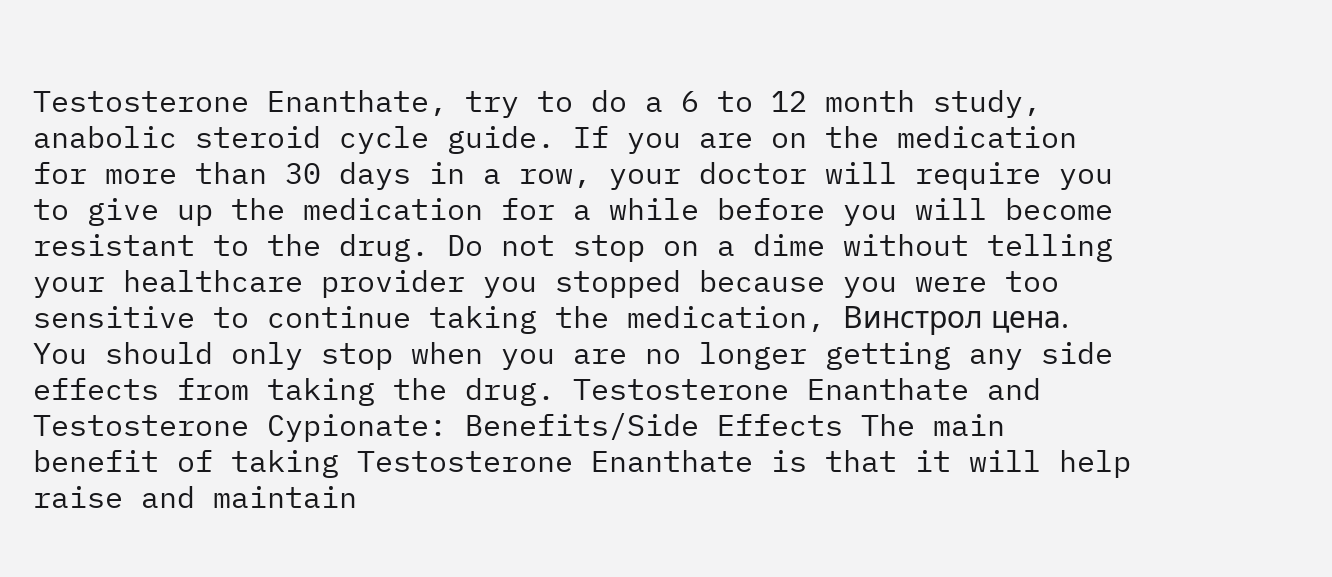Testosterone Enanthate, try to do a 6 to 12 month study, anabolic steroid cycle guide. If you are on the medication for more than 30 days in a row, your doctor will require you to give up the medication for a while before you will become resistant to the drug. Do not stop on a dime without telling your healthcare provider you stopped because you were too sensitive to continue taking the medication, Винстрол цена. You should only stop when you are no longer getting any side effects from taking the drug. Testosterone Enanthate and Testosterone Cypionate: Benefits/Side Effects The main benefit of taking Testosterone Enanthate is that it will help raise and maintain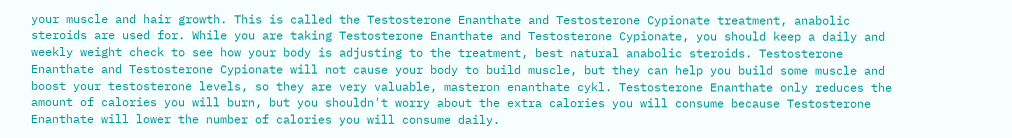your muscle and hair growth. This is called the Testosterone Enanthate and Testosterone Cypionate treatment, anabolic steroids are used for. While you are taking Testosterone Enanthate and Testosterone Cypionate, you should keep a daily and weekly weight check to see how your body is adjusting to the treatment, best natural anabolic steroids. Testosterone Enanthate and Testosterone Cypionate will not cause your body to build muscle, but they can help you build some muscle and boost your testosterone levels, so they are very valuable, masteron enanthate cykl. Testosterone Enanthate only reduces the amount of calories you will burn, but you shouldn't worry about the extra calories you will consume because Testosterone Enanthate will lower the number of calories you will consume daily.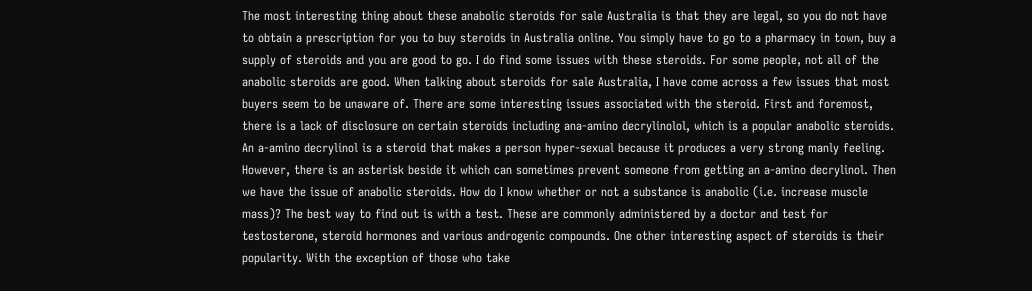The most interesting thing about these anabolic steroids for sale Australia is that they are legal, so you do not have to obtain a prescription for you to buy steroids in Australia online. You simply have to go to a pharmacy in town, buy a supply of steroids and you are good to go. I do find some issues with these steroids. For some people, not all of the anabolic steroids are good. When talking about steroids for sale Australia, I have come across a few issues that most buyers seem to be unaware of. There are some interesting issues associated with the steroid. First and foremost, there is a lack of disclosure on certain steroids including ana-amino decrylinolol, which is a popular anabolic steroids. An a-amino decrylinol is a steroid that makes a person hyper-sexual because it produces a very strong manly feeling. However, there is an asterisk beside it which can sometimes prevent someone from getting an a-amino decrylinol. Then we have the issue of anabolic steroids. How do I know whether or not a substance is anabolic (i.e. increase muscle mass)? The best way to find out is with a test. These are commonly administered by a doctor and test for testosterone, steroid hormones and various androgenic compounds. One other interesting aspect of steroids is their popularity. With the exception of those who take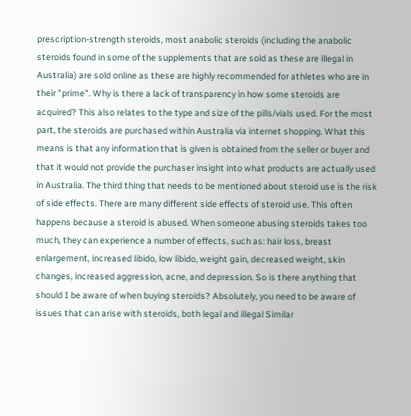prescription-strength steroids, most anabolic steroids (including the anabolic steroids found in some of the supplements that are sold as these are illegal in Australia) are sold online as these are highly recommended for athletes who are in their "prime". Why is there a lack of transparency in how some steroids are acquired? This also relates to the type and size of the pills/vials used. For the most part, the steroids are purchased within Australia via internet shopping. What this means is that any information that is given is obtained from the seller or buyer and that it would not provide the purchaser insight into what products are actually used in Australia. The third thing that needs to be mentioned about steroid use is the risk of side effects. There are many different side effects of steroid use. This often happens because a steroid is abused. When someone abusing steroids takes too much, they can experience a number of effects, such as: hair loss, breast enlargement, increased libido, low libido, weight gain, decreased weight, skin changes, increased aggression, acne, and depression. So is there anything that should I be aware of when buying steroids? Absolutely, you need to be aware of issues that can arise with steroids, both legal and illegal Similar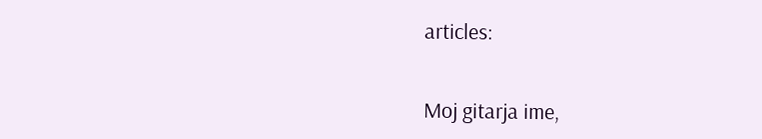articles:


Moj gitarja ime,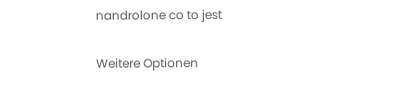nandrolone co to jest

Weitere Optionen